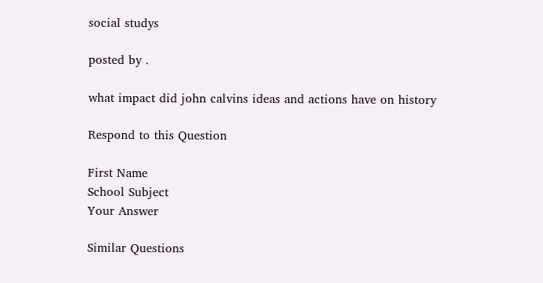social studys

posted by .

what impact did john calvins ideas and actions have on history

Respond to this Question

First Name
School Subject
Your Answer

Similar Questions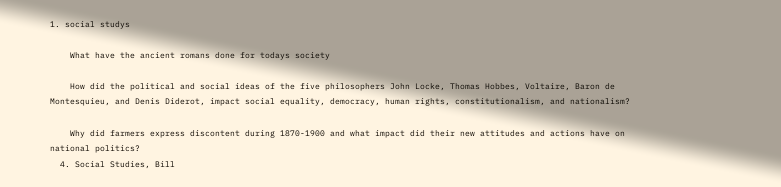1. social studys

    What have the ancient romans done for todays society

    How did the political and social ideas of the five philosophers John Locke, Thomas Hobbes, Voltaire, Baron de Montesquieu, and Denis Diderot, impact social equality, democracy, human rights, constitutionalism, and nationalism?

    Why did farmers express discontent during 1870-1900 and what impact did their new attitudes and actions have on national politics?
  4. Social Studies, Bill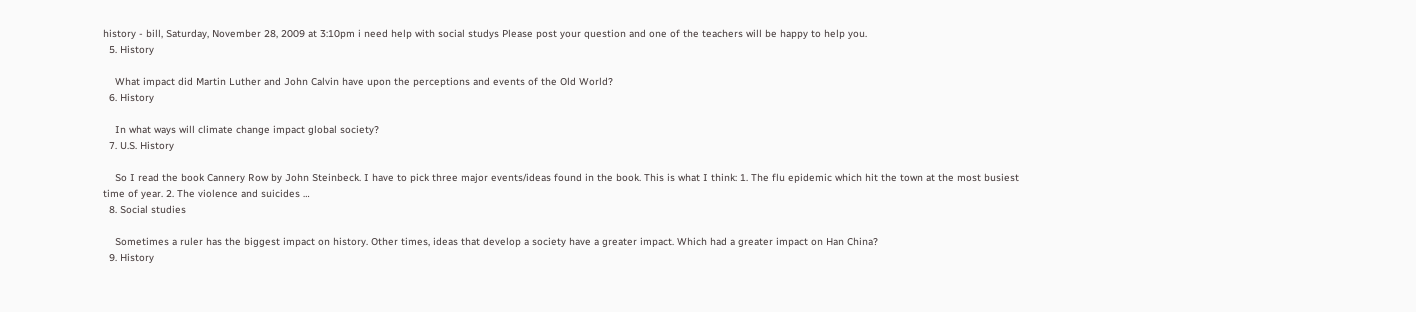history - bill, Saturday, November 28, 2009 at 3:10pm i need help with social studys Please post your question and one of the teachers will be happy to help you.
  5. History

    What impact did Martin Luther and John Calvin have upon the perceptions and events of the Old World?
  6. History

    In what ways will climate change impact global society?
  7. U.S. History

    So I read the book Cannery Row by John Steinbeck. I have to pick three major events/ideas found in the book. This is what I think: 1. The flu epidemic which hit the town at the most busiest time of year. 2. The violence and suicides …
  8. Social studies

    Sometimes a ruler has the biggest impact on history. Other times, ideas that develop a society have a greater impact. Which had a greater impact on Han China?
  9. History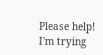Please help! I'm trying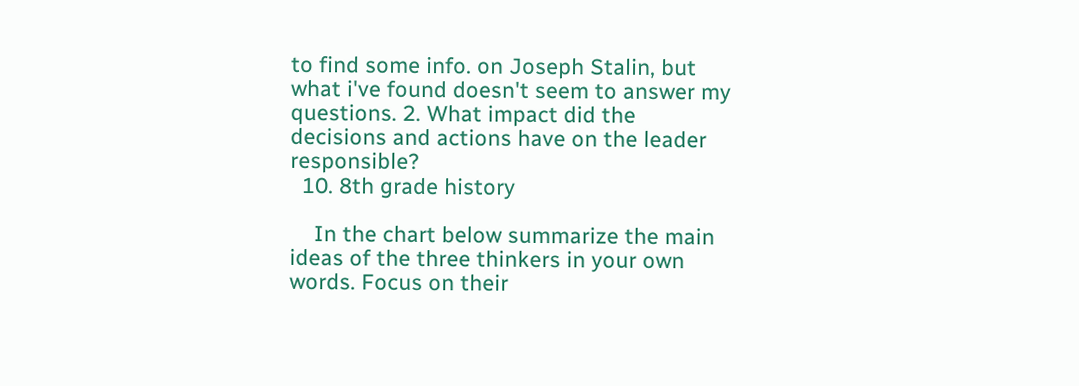to find some info. on Joseph Stalin, but what i've found doesn't seem to answer my questions. 2. What impact did the decisions and actions have on the leader responsible?
  10. 8th grade history

    In the chart below summarize the main ideas of the three thinkers in your own words. Focus on their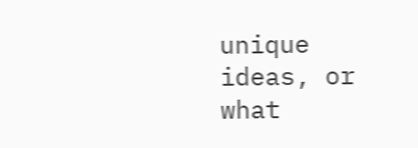unique ideas, or what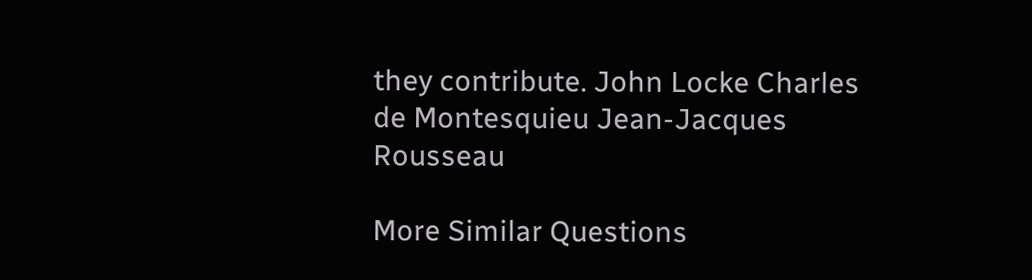they contribute. John Locke Charles de Montesquieu Jean-Jacques Rousseau

More Similar Questions